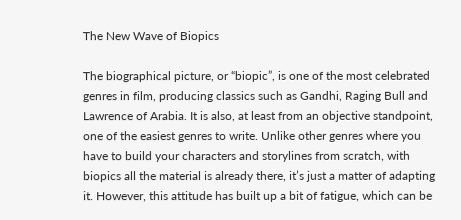The New Wave of Biopics

The biographical picture, or “biopic”, is one of the most celebrated genres in film, producing classics such as Gandhi, Raging Bull and Lawrence of Arabia. It is also, at least from an objective standpoint, one of the easiest genres to write. Unlike other genres where you have to build your characters and storylines from scratch, with biopics all the material is already there, it’s just a matter of adapting it. However, this attitude has built up a bit of fatigue, which can be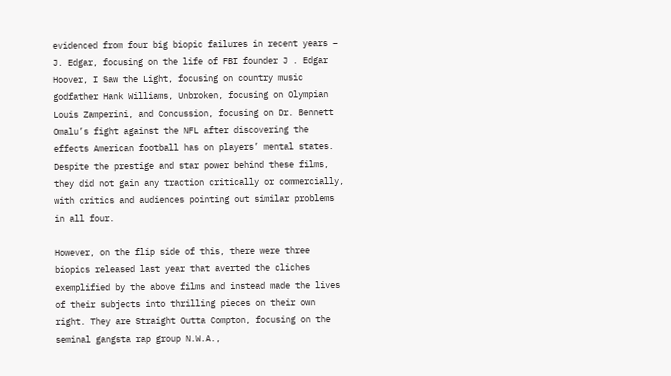evidenced from four big biopic failures in recent years – J. Edgar, focusing on the life of FBI founder J . Edgar Hoover, I Saw the Light, focusing on country music godfather Hank Williams, Unbroken, focusing on Olympian Louis Zamperini, and Concussion, focusing on Dr. Bennett Omalu’s fight against the NFL after discovering the effects American football has on players’ mental states. Despite the prestige and star power behind these films, they did not gain any traction critically or commercially, with critics and audiences pointing out similar problems in all four.

However, on the flip side of this, there were three biopics released last year that averted the cliches exemplified by the above films and instead made the lives of their subjects into thrilling pieces on their own right. They are Straight Outta Compton, focusing on the seminal gangsta rap group N.W.A.,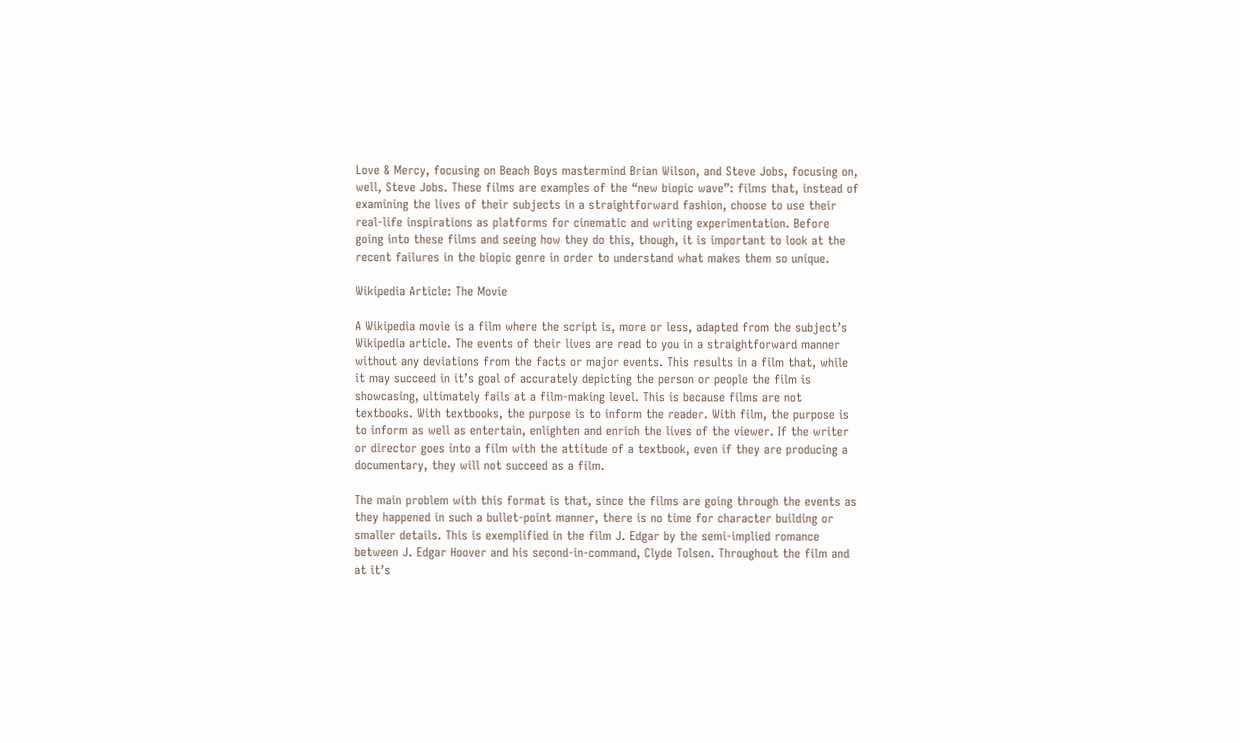Love & Mercy, focusing on Beach Boys mastermind Brian Wilson, and Steve Jobs, focusing on, well, Steve Jobs. These films are examples of the “new biopic wave”: films that, instead of examining the lives of their subjects in a straightforward fashion, choose to use their real-life inspirations as platforms for cinematic and writing experimentation. Before going into these films and seeing how they do this, though, it is important to look at the recent failures in the biopic genre in order to understand what makes them so unique.

Wikipedia Article: The Movie

A Wikipedia movie is a film where the script is, more or less, adapted from the subject’s Wikipedia article. The events of their lives are read to you in a straightforward manner without any deviations from the facts or major events. This results in a film that, while it may succeed in it’s goal of accurately depicting the person or people the film is showcasing, ultimately fails at a film-making level. This is because films are not textbooks. With textbooks, the purpose is to inform the reader. With film, the purpose is to inform as well as entertain, enlighten and enrich the lives of the viewer. If the writer or director goes into a film with the attitude of a textbook, even if they are producing a documentary, they will not succeed as a film.

The main problem with this format is that, since the films are going through the events as they happened in such a bullet-point manner, there is no time for character building or smaller details. This is exemplified in the film J. Edgar by the semi-implied romance between J. Edgar Hoover and his second-in-command, Clyde Tolsen. Throughout the film and at it’s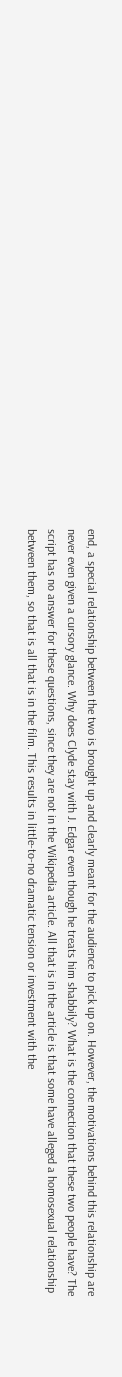end, a special relationship between the two is brought up and clearly meant for the audience to pick up on. However, the motivations behind this relationship are never even given a cursory glance. Why does Clyde stay with J. Edgar even though he treats him shabbily? What is the connection that these two people have? The script has no answer for these questions, since they are not in the Wikipedia article. All that is in the article is that some have alleged a homosexual relationship between them, so that is all that is in the film. This results in little-to-no dramatic tension or investment with the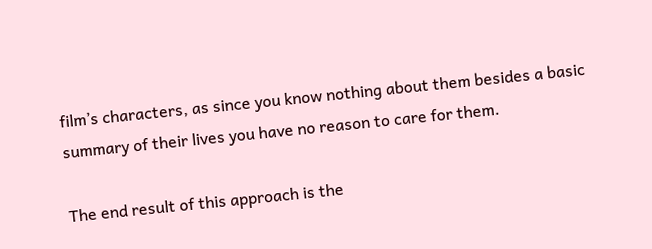film’s characters, as since you know nothing about them besides a basic summary of their lives you have no reason to care for them.

The end result of this approach is the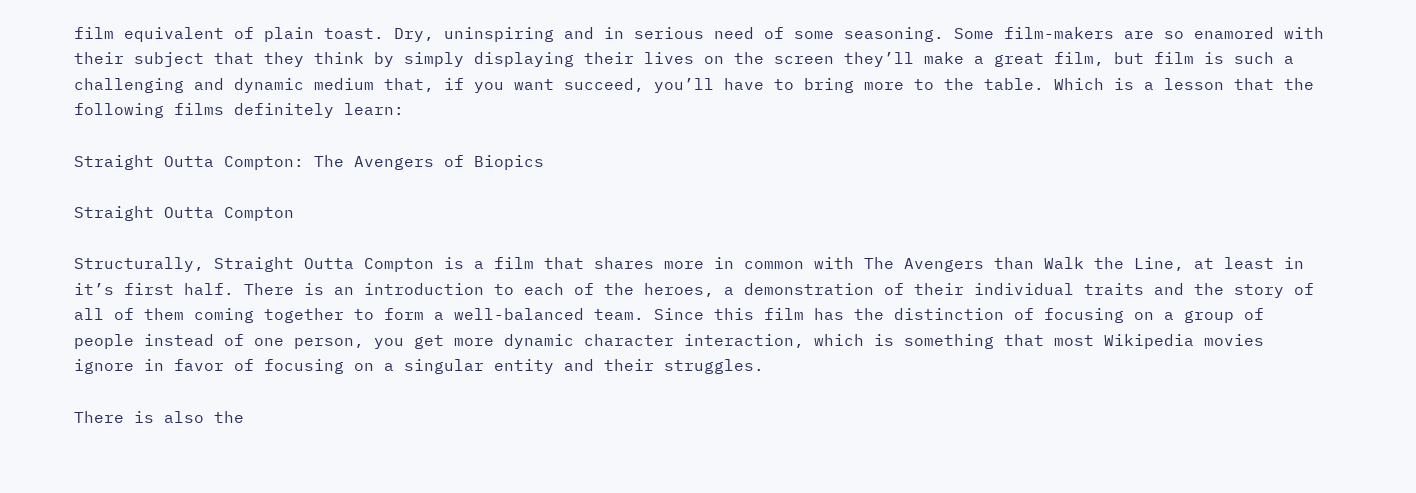film equivalent of plain toast. Dry, uninspiring and in serious need of some seasoning. Some film-makers are so enamored with their subject that they think by simply displaying their lives on the screen they’ll make a great film, but film is such a challenging and dynamic medium that, if you want succeed, you’ll have to bring more to the table. Which is a lesson that the following films definitely learn:

Straight Outta Compton: The Avengers of Biopics

Straight Outta Compton

Structurally, Straight Outta Compton is a film that shares more in common with The Avengers than Walk the Line, at least in it’s first half. There is an introduction to each of the heroes, a demonstration of their individual traits and the story of all of them coming together to form a well-balanced team. Since this film has the distinction of focusing on a group of people instead of one person, you get more dynamic character interaction, which is something that most Wikipedia movies ignore in favor of focusing on a singular entity and their struggles.

There is also the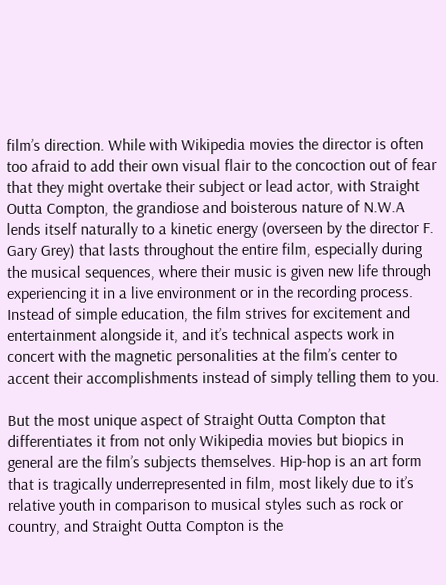film’s direction. While with Wikipedia movies the director is often too afraid to add their own visual flair to the concoction out of fear that they might overtake their subject or lead actor, with Straight Outta Compton, the grandiose and boisterous nature of N.W.A lends itself naturally to a kinetic energy (overseen by the director F. Gary Grey) that lasts throughout the entire film, especially during the musical sequences, where their music is given new life through experiencing it in a live environment or in the recording process. Instead of simple education, the film strives for excitement and entertainment alongside it, and it’s technical aspects work in concert with the magnetic personalities at the film’s center to accent their accomplishments instead of simply telling them to you.

But the most unique aspect of Straight Outta Compton that differentiates it from not only Wikipedia movies but biopics in general are the film’s subjects themselves. Hip-hop is an art form that is tragically underrepresented in film, most likely due to it’s relative youth in comparison to musical styles such as rock or country, and Straight Outta Compton is the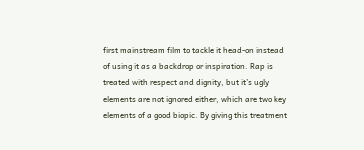first mainstream film to tackle it head-on instead of using it as a backdrop or inspiration. Rap is treated with respect and dignity, but it’s ugly elements are not ignored either, which are two key elements of a good biopic. By giving this treatment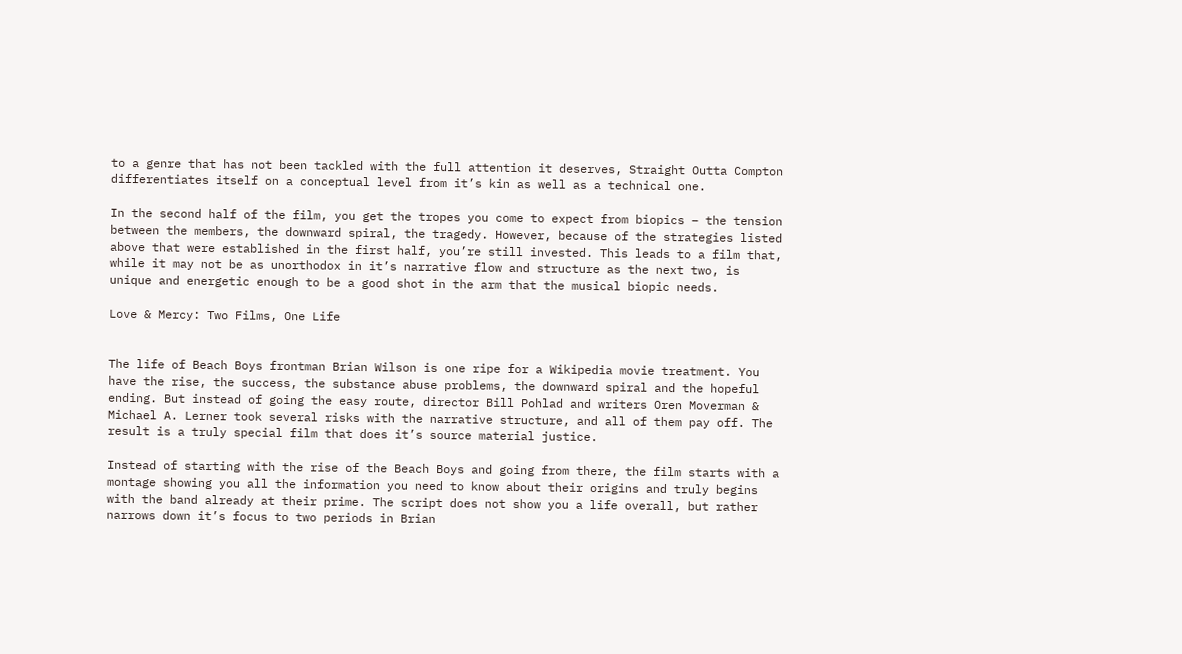to a genre that has not been tackled with the full attention it deserves, Straight Outta Compton differentiates itself on a conceptual level from it’s kin as well as a technical one.

In the second half of the film, you get the tropes you come to expect from biopics – the tension between the members, the downward spiral, the tragedy. However, because of the strategies listed above that were established in the first half, you’re still invested. This leads to a film that, while it may not be as unorthodox in it’s narrative flow and structure as the next two, is unique and energetic enough to be a good shot in the arm that the musical biopic needs.

Love & Mercy: Two Films, One Life


The life of Beach Boys frontman Brian Wilson is one ripe for a Wikipedia movie treatment. You have the rise, the success, the substance abuse problems, the downward spiral and the hopeful ending. But instead of going the easy route, director Bill Pohlad and writers Oren Moverman & Michael A. Lerner took several risks with the narrative structure, and all of them pay off. The result is a truly special film that does it’s source material justice.

Instead of starting with the rise of the Beach Boys and going from there, the film starts with a montage showing you all the information you need to know about their origins and truly begins with the band already at their prime. The script does not show you a life overall, but rather narrows down it’s focus to two periods in Brian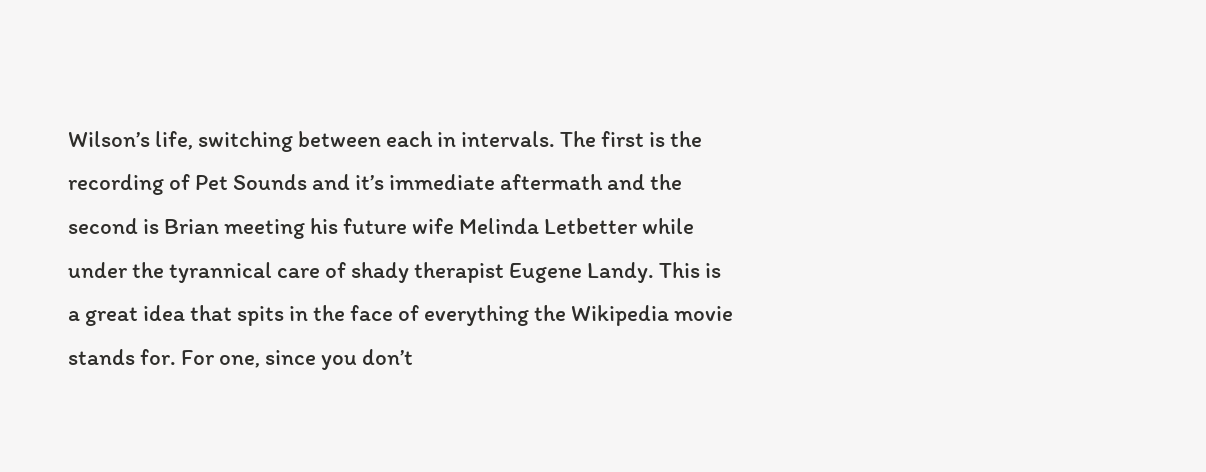Wilson’s life, switching between each in intervals. The first is the recording of Pet Sounds and it’s immediate aftermath and the second is Brian meeting his future wife Melinda Letbetter while under the tyrannical care of shady therapist Eugene Landy. This is a great idea that spits in the face of everything the Wikipedia movie stands for. For one, since you don’t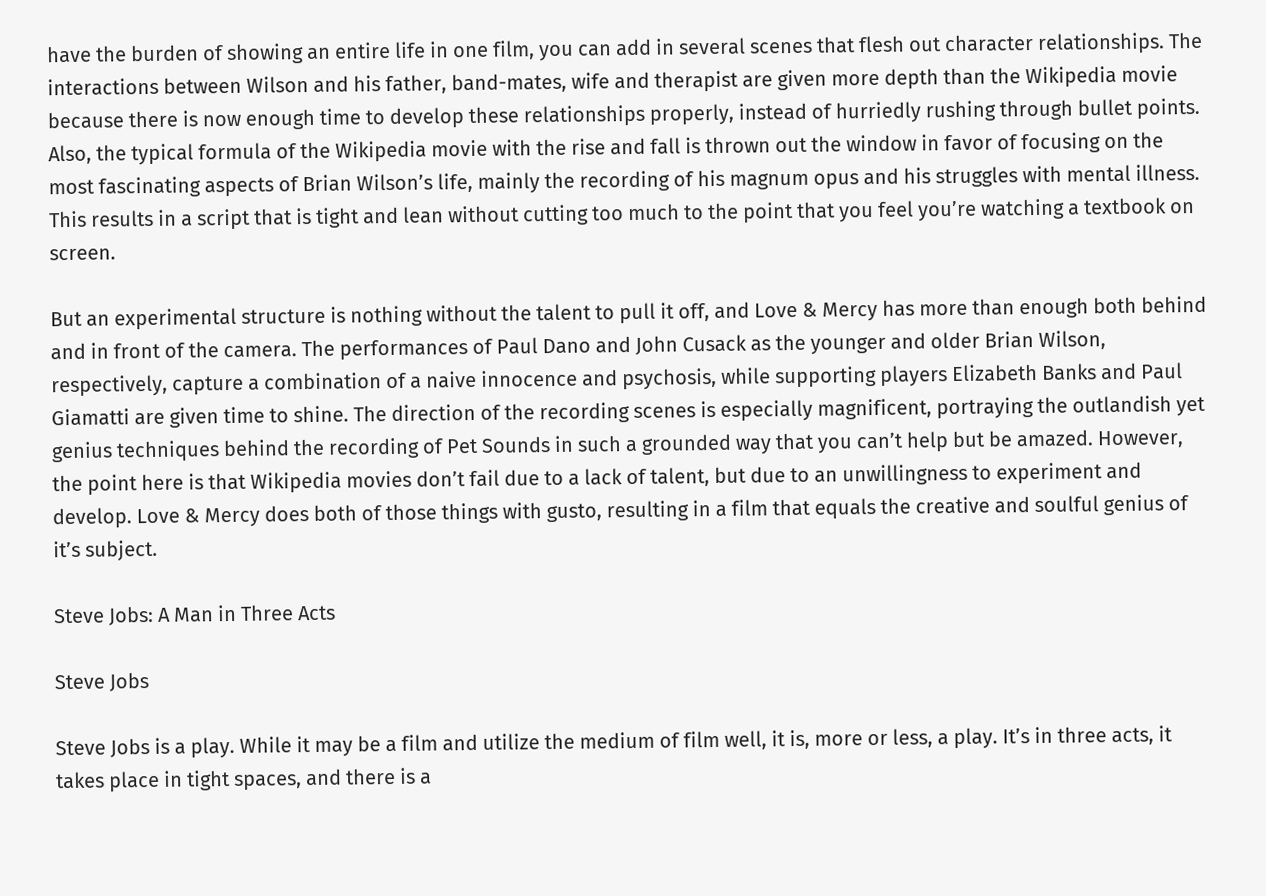have the burden of showing an entire life in one film, you can add in several scenes that flesh out character relationships. The interactions between Wilson and his father, band-mates, wife and therapist are given more depth than the Wikipedia movie because there is now enough time to develop these relationships properly, instead of hurriedly rushing through bullet points. Also, the typical formula of the Wikipedia movie with the rise and fall is thrown out the window in favor of focusing on the most fascinating aspects of Brian Wilson’s life, mainly the recording of his magnum opus and his struggles with mental illness. This results in a script that is tight and lean without cutting too much to the point that you feel you’re watching a textbook on screen.

But an experimental structure is nothing without the talent to pull it off, and Love & Mercy has more than enough both behind and in front of the camera. The performances of Paul Dano and John Cusack as the younger and older Brian Wilson, respectively, capture a combination of a naive innocence and psychosis, while supporting players Elizabeth Banks and Paul Giamatti are given time to shine. The direction of the recording scenes is especially magnificent, portraying the outlandish yet genius techniques behind the recording of Pet Sounds in such a grounded way that you can’t help but be amazed. However, the point here is that Wikipedia movies don’t fail due to a lack of talent, but due to an unwillingness to experiment and develop. Love & Mercy does both of those things with gusto, resulting in a film that equals the creative and soulful genius of it’s subject.

Steve Jobs: A Man in Three Acts

Steve Jobs

Steve Jobs is a play. While it may be a film and utilize the medium of film well, it is, more or less, a play. It’s in three acts, it takes place in tight spaces, and there is a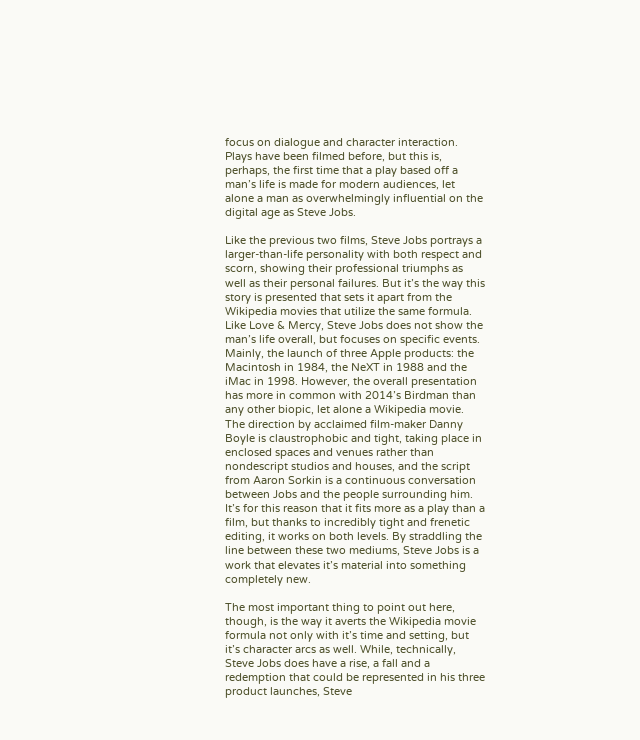focus on dialogue and character interaction. Plays have been filmed before, but this is, perhaps, the first time that a play based off a man’s life is made for modern audiences, let alone a man as overwhelmingly influential on the digital age as Steve Jobs.

Like the previous two films, Steve Jobs portrays a larger-than-life personality with both respect and scorn, showing their professional triumphs as well as their personal failures. But it’s the way this story is presented that sets it apart from the Wikipedia movies that utilize the same formula. Like Love & Mercy, Steve Jobs does not show the man’s life overall, but focuses on specific events. Mainly, the launch of three Apple products: the Macintosh in 1984, the NeXT in 1988 and the iMac in 1998. However, the overall presentation has more in common with 2014’s Birdman than any other biopic, let alone a Wikipedia movie. The direction by acclaimed film-maker Danny Boyle is claustrophobic and tight, taking place in enclosed spaces and venues rather than nondescript studios and houses, and the script from Aaron Sorkin is a continuous conversation between Jobs and the people surrounding him. It’s for this reason that it fits more as a play than a film, but thanks to incredibly tight and frenetic editing, it works on both levels. By straddling the line between these two mediums, Steve Jobs is a work that elevates it’s material into something completely new.

The most important thing to point out here, though, is the way it averts the Wikipedia movie formula not only with it’s time and setting, but it’s character arcs as well. While, technically, Steve Jobs does have a rise, a fall and a redemption that could be represented in his three product launches, Steve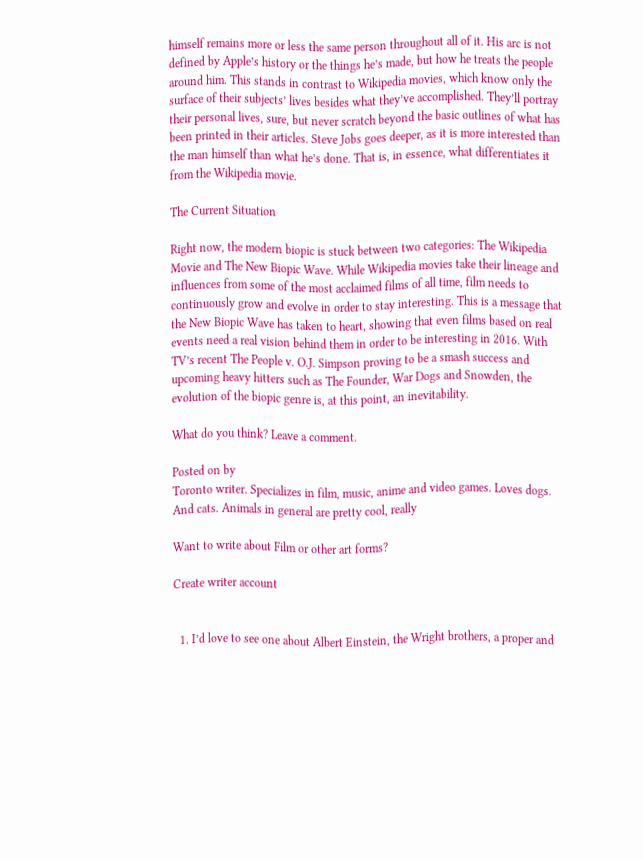himself remains more or less the same person throughout all of it. His arc is not defined by Apple’s history or the things he’s made, but how he treats the people around him. This stands in contrast to Wikipedia movies, which know only the surface of their subjects’ lives besides what they’ve accomplished. They’ll portray their personal lives, sure, but never scratch beyond the basic outlines of what has been printed in their articles. Steve Jobs goes deeper, as it is more interested than the man himself than what he’s done. That is, in essence, what differentiates it from the Wikipedia movie.

The Current Situation

Right now, the modern biopic is stuck between two categories: The Wikipedia Movie and The New Biopic Wave. While Wikipedia movies take their lineage and influences from some of the most acclaimed films of all time, film needs to continuously grow and evolve in order to stay interesting. This is a message that the New Biopic Wave has taken to heart, showing that even films based on real events need a real vision behind them in order to be interesting in 2016. With TV’s recent The People v. O.J. Simpson proving to be a smash success and upcoming heavy hitters such as The Founder, War Dogs and Snowden, the evolution of the biopic genre is, at this point, an inevitability.

What do you think? Leave a comment.

Posted on by
Toronto writer. Specializes in film, music, anime and video games. Loves dogs. And cats. Animals in general are pretty cool, really

Want to write about Film or other art forms?

Create writer account


  1. I’d love to see one about Albert Einstein, the Wright brothers, a proper and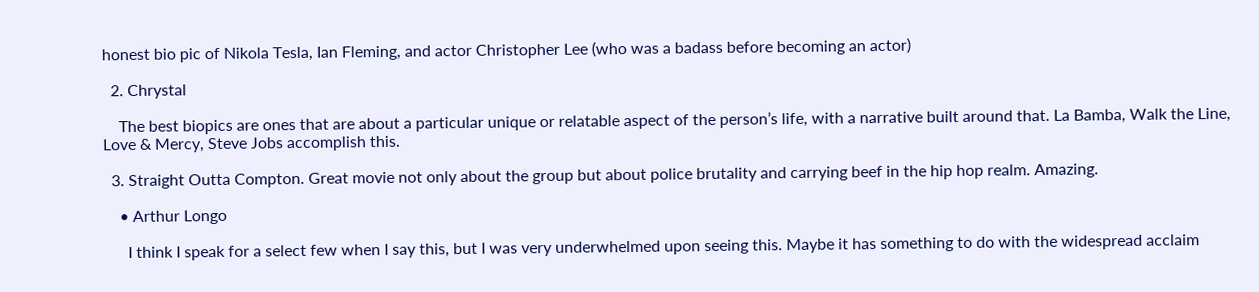honest bio pic of Nikola Tesla, Ian Fleming, and actor Christopher Lee (who was a badass before becoming an actor)

  2. Chrystal

    The best biopics are ones that are about a particular unique or relatable aspect of the person’s life, with a narrative built around that. La Bamba, Walk the Line, Love & Mercy, Steve Jobs accomplish this.

  3. Straight Outta Compton. Great movie not only about the group but about police brutality and carrying beef in the hip hop realm. Amazing.

    • Arthur Longo

      I think I speak for a select few when I say this, but I was very underwhelmed upon seeing this. Maybe it has something to do with the widespread acclaim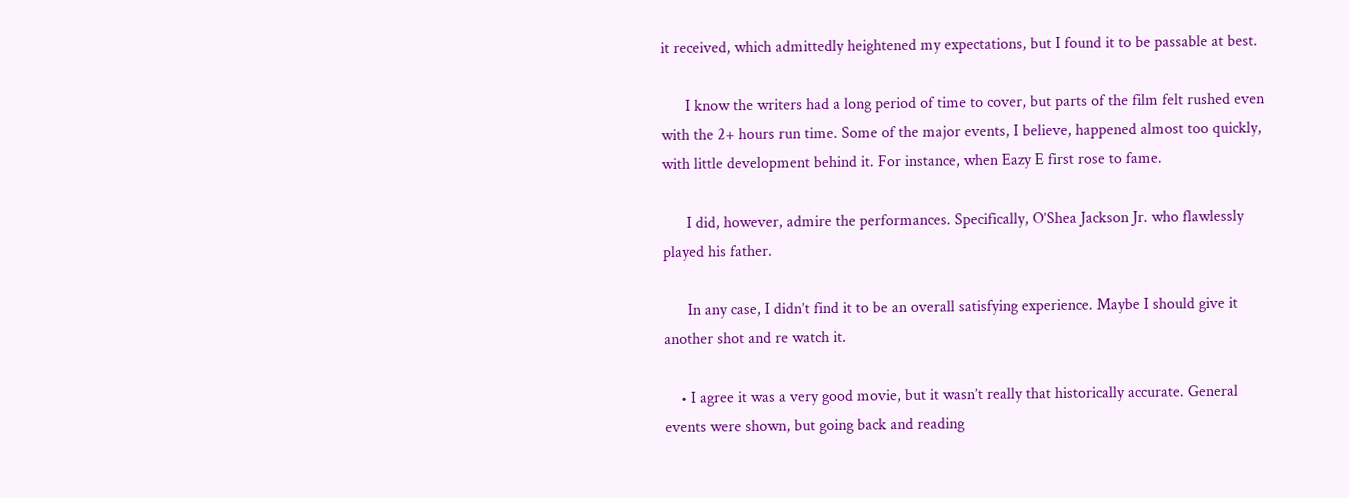it received, which admittedly heightened my expectations, but I found it to be passable at best.

      I know the writers had a long period of time to cover, but parts of the film felt rushed even with the 2+ hours run time. Some of the major events, I believe, happened almost too quickly, with little development behind it. For instance, when Eazy E first rose to fame.

      I did, however, admire the performances. Specifically, O’Shea Jackson Jr. who flawlessly played his father.

      In any case, I didn’t find it to be an overall satisfying experience. Maybe I should give it another shot and re watch it.

    • I agree it was a very good movie, but it wasn’t really that historically accurate. General events were shown, but going back and reading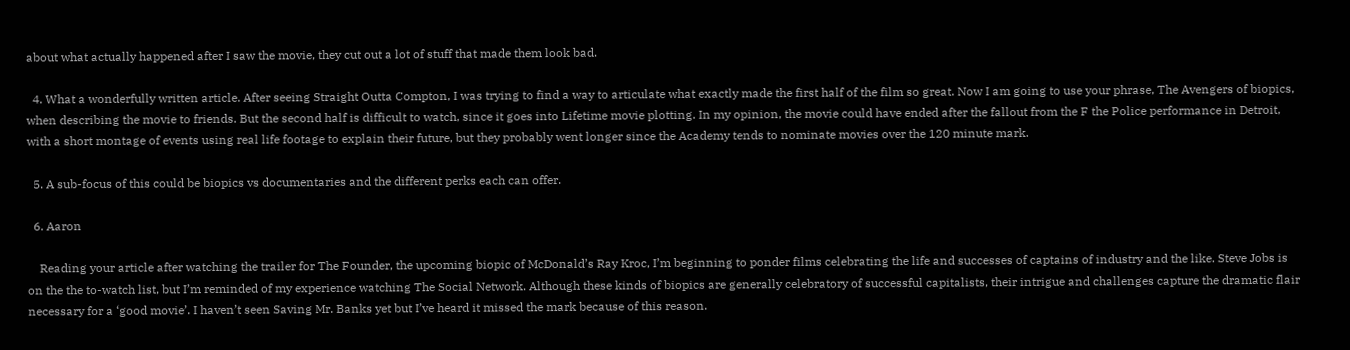about what actually happened after I saw the movie, they cut out a lot of stuff that made them look bad.

  4. What a wonderfully written article. After seeing Straight Outta Compton, I was trying to find a way to articulate what exactly made the first half of the film so great. Now I am going to use your phrase, The Avengers of biopics, when describing the movie to friends. But the second half is difficult to watch, since it goes into Lifetime movie plotting. In my opinion, the movie could have ended after the fallout from the F the Police performance in Detroit, with a short montage of events using real life footage to explain their future, but they probably went longer since the Academy tends to nominate movies over the 120 minute mark.

  5. A sub-focus of this could be biopics vs documentaries and the different perks each can offer.

  6. Aaron

    Reading your article after watching the trailer for The Founder, the upcoming biopic of McDonald’s Ray Kroc, I’m beginning to ponder films celebrating the life and successes of captains of industry and the like. Steve Jobs is on the the to-watch list, but I’m reminded of my experience watching The Social Network. Although these kinds of biopics are generally celebratory of successful capitalists, their intrigue and challenges capture the dramatic flair necessary for a ‘good movie’. I haven’t seen Saving Mr. Banks yet but I’ve heard it missed the mark because of this reason.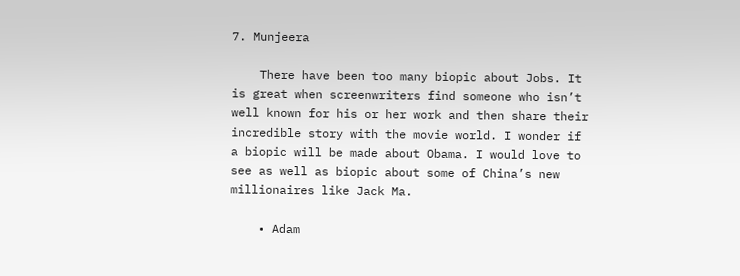7. Munjeera

    There have been too many biopic about Jobs. It is great when screenwriters find someone who isn’t well known for his or her work and then share their incredible story with the movie world. I wonder if a biopic will be made about Obama. I would love to see as well as biopic about some of China’s new millionaires like Jack Ma.

    • Adam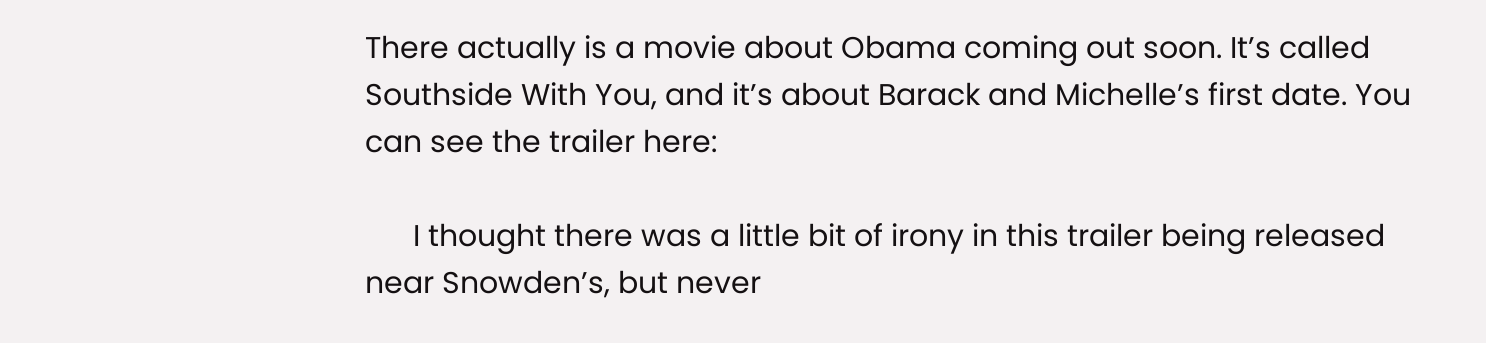There actually is a movie about Obama coming out soon. It’s called Southside With You, and it’s about Barack and Michelle’s first date. You can see the trailer here:

      I thought there was a little bit of irony in this trailer being released near Snowden’s, but never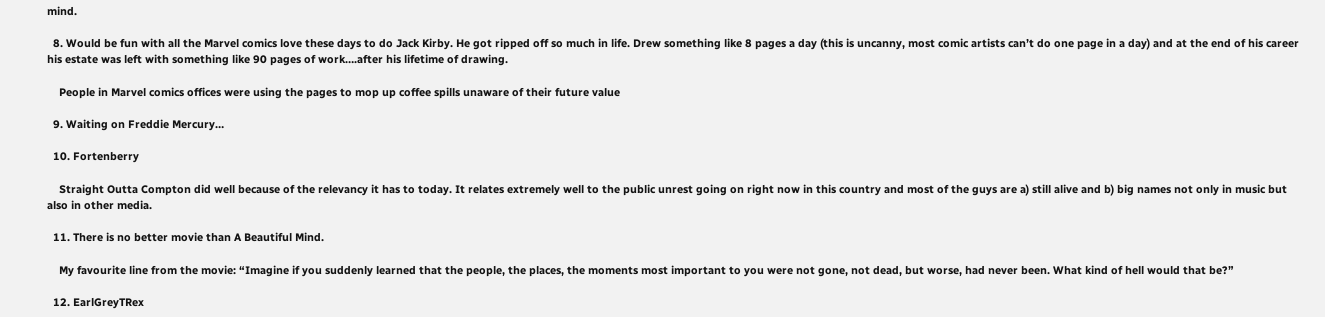mind.

  8. Would be fun with all the Marvel comics love these days to do Jack Kirby. He got ripped off so much in life. Drew something like 8 pages a day (this is uncanny, most comic artists can’t do one page in a day) and at the end of his career his estate was left with something like 90 pages of work….after his lifetime of drawing.

    People in Marvel comics offices were using the pages to mop up coffee spills unaware of their future value

  9. Waiting on Freddie Mercury…

  10. Fortenberry

    Straight Outta Compton did well because of the relevancy it has to today. It relates extremely well to the public unrest going on right now in this country and most of the guys are a) still alive and b) big names not only in music but also in other media.

  11. There is no better movie than A Beautiful Mind.

    My favourite line from the movie: “Imagine if you suddenly learned that the people, the places, the moments most important to you were not gone, not dead, but worse, had never been. What kind of hell would that be?”

  12. EarlGreyTRex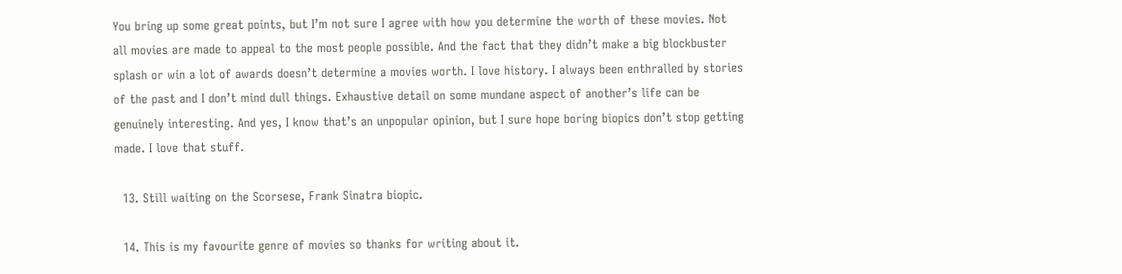You bring up some great points, but I’m not sure I agree with how you determine the worth of these movies. Not all movies are made to appeal to the most people possible. And the fact that they didn’t make a big blockbuster splash or win a lot of awards doesn’t determine a movies worth. I love history. I always been enthralled by stories of the past and I don’t mind dull things. Exhaustive detail on some mundane aspect of another’s life can be genuinely interesting. And yes, I know that’s an unpopular opinion, but I sure hope boring biopics don’t stop getting made. I love that stuff.

  13. Still waiting on the Scorsese, Frank Sinatra biopic.

  14. This is my favourite genre of movies so thanks for writing about it.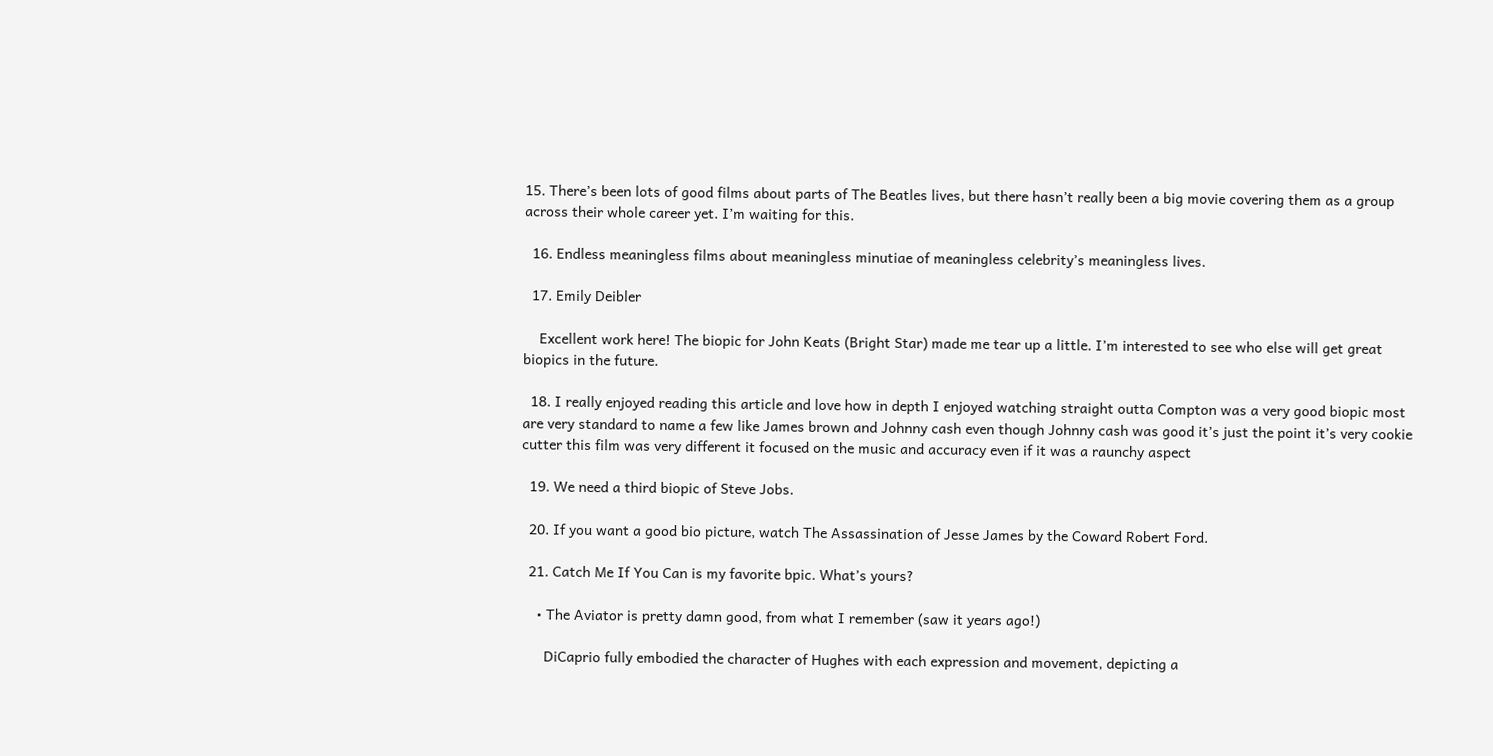15. There’s been lots of good films about parts of The Beatles lives, but there hasn’t really been a big movie covering them as a group across their whole career yet. I’m waiting for this.

  16. Endless meaningless films about meaningless minutiae of meaningless celebrity’s meaningless lives.

  17. Emily Deibler

    Excellent work here! The biopic for John Keats (Bright Star) made me tear up a little. I’m interested to see who else will get great biopics in the future.

  18. I really enjoyed reading this article and love how in depth I enjoyed watching straight outta Compton was a very good biopic most are very standard to name a few like James brown and Johnny cash even though Johnny cash was good it’s just the point it’s very cookie cutter this film was very different it focused on the music and accuracy even if it was a raunchy aspect

  19. We need a third biopic of Steve Jobs.

  20. If you want a good bio picture, watch The Assassination of Jesse James by the Coward Robert Ford.

  21. Catch Me If You Can is my favorite bpic. What’s yours?

    • The Aviator is pretty damn good, from what I remember (saw it years ago!)

      DiCaprio fully embodied the character of Hughes with each expression and movement, depicting a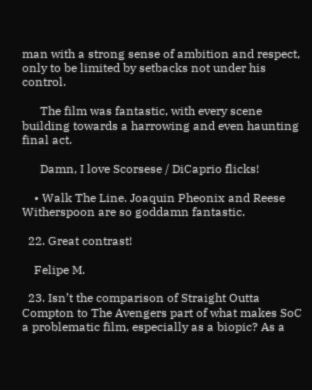man with a strong sense of ambition and respect, only to be limited by setbacks not under his control.

      The film was fantastic, with every scene building towards a harrowing and even haunting final act.

      Damn, I love Scorsese / DiCaprio flicks!

    • Walk The Line. Joaquin Pheonix and Reese Witherspoon are so goddamn fantastic.

  22. Great contrast!

    Felipe M.

  23. Isn’t the comparison of Straight Outta Compton to The Avengers part of what makes SoC a problematic film, especially as a biopic? As a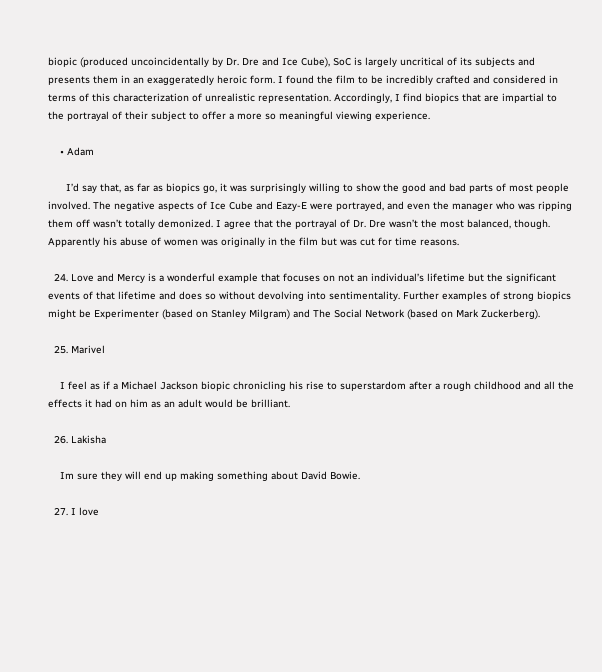biopic (produced uncoincidentally by Dr. Dre and Ice Cube), SoC is largely uncritical of its subjects and presents them in an exaggeratedly heroic form. I found the film to be incredibly crafted and considered in terms of this characterization of unrealistic representation. Accordingly, I find biopics that are impartial to the portrayal of their subject to offer a more so meaningful viewing experience.

    • Adam

      I’d say that, as far as biopics go, it was surprisingly willing to show the good and bad parts of most people involved. The negative aspects of Ice Cube and Eazy-E were portrayed, and even the manager who was ripping them off wasn’t totally demonized. I agree that the portrayal of Dr. Dre wasn’t the most balanced, though. Apparently his abuse of women was originally in the film but was cut for time reasons.

  24. Love and Mercy is a wonderful example that focuses on not an individual’s lifetime but the significant events of that lifetime and does so without devolving into sentimentality. Further examples of strong biopics might be Experimenter (based on Stanley Milgram) and The Social Network (based on Mark Zuckerberg).

  25. Marivel

    I feel as if a Michael Jackson biopic chronicling his rise to superstardom after a rough childhood and all the effects it had on him as an adult would be brilliant.

  26. Lakisha

    Im sure they will end up making something about David Bowie.

  27. I love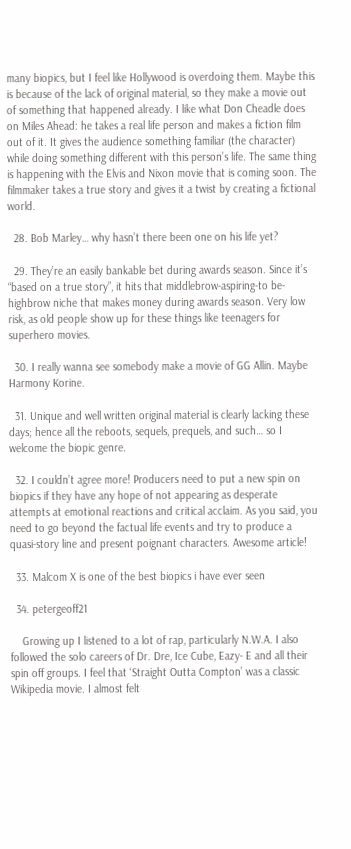many biopics, but I feel like Hollywood is overdoing them. Maybe this is because of the lack of original material, so they make a movie out of something that happened already. I like what Don Cheadle does on Miles Ahead: he takes a real life person and makes a fiction film out of it. It gives the audience something familiar (the character) while doing something different with this person’s life. The same thing is happening with the Elvis and Nixon movie that is coming soon. The filmmaker takes a true story and gives it a twist by creating a fictional world.

  28. Bob Marley… why hasn’t there been one on his life yet?

  29. They’re an easily bankable bet during awards season. Since it’s “based on a true story”, it hits that middlebrow-aspiring-to be-highbrow niche that makes money during awards season. Very low risk, as old people show up for these things like teenagers for superhero movies.

  30. I really wanna see somebody make a movie of GG Allin. Maybe Harmony Korine.

  31. Unique and well written original material is clearly lacking these days; hence all the reboots, sequels, prequels, and such… so I welcome the biopic genre.

  32. I couldn’t agree more! Producers need to put a new spin on biopics if they have any hope of not appearing as desperate attempts at emotional reactions and critical acclaim. As you said, you need to go beyond the factual life events and try to produce a quasi-story line and present poignant characters. Awesome article!

  33. Malcom X is one of the best biopics i have ever seen

  34. petergeoff21

    Growing up I listened to a lot of rap, particularly N.W.A. I also followed the solo careers of Dr. Dre, Ice Cube, Eazy- E and all their spin off groups. I feel that ‘Straight Outta Compton’ was a classic Wikipedia movie. I almost felt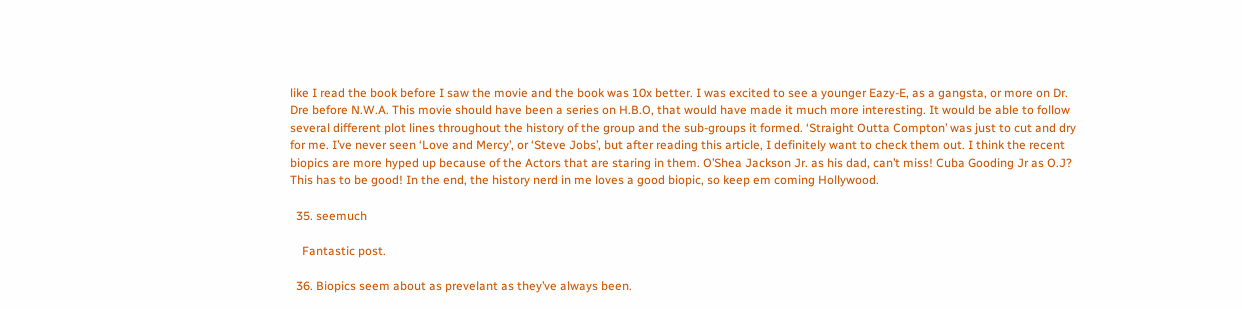like I read the book before I saw the movie and the book was 10x better. I was excited to see a younger Eazy-E, as a gangsta, or more on Dr. Dre before N.W.A. This movie should have been a series on H.B.O, that would have made it much more interesting. It would be able to follow several different plot lines throughout the history of the group and the sub-groups it formed. ‘Straight Outta Compton’ was just to cut and dry for me. I’ve never seen ‘Love and Mercy’, or ‘Steve Jobs’, but after reading this article, I definitely want to check them out. I think the recent biopics are more hyped up because of the Actors that are staring in them. O’Shea Jackson Jr. as his dad, can’t miss! Cuba Gooding Jr as O.J? This has to be good! In the end, the history nerd in me loves a good biopic, so keep em coming Hollywood.

  35. seemuch

    Fantastic post.

  36. Biopics seem about as prevelant as they’ve always been.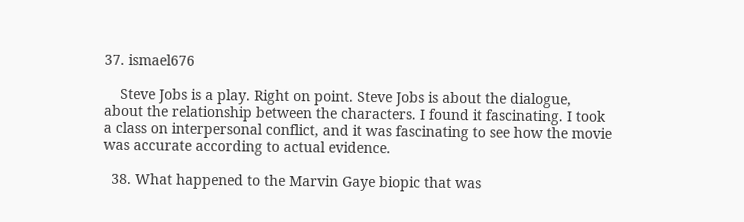37. ismael676

    Steve Jobs is a play. Right on point. Steve Jobs is about the dialogue, about the relationship between the characters. I found it fascinating. I took a class on interpersonal conflict, and it was fascinating to see how the movie was accurate according to actual evidence.

  38. What happened to the Marvin Gaye biopic that was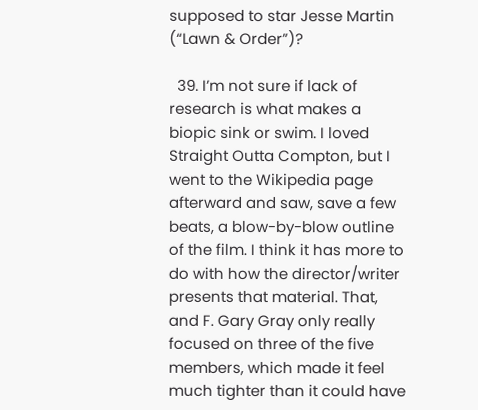supposed to star Jesse Martin (“Lawn & Order”)?

  39. I’m not sure if lack of research is what makes a biopic sink or swim. I loved Straight Outta Compton, but I went to the Wikipedia page afterward and saw, save a few beats, a blow-by-blow outline of the film. I think it has more to do with how the director/writer presents that material. That, and F. Gary Gray only really focused on three of the five members, which made it feel much tighter than it could have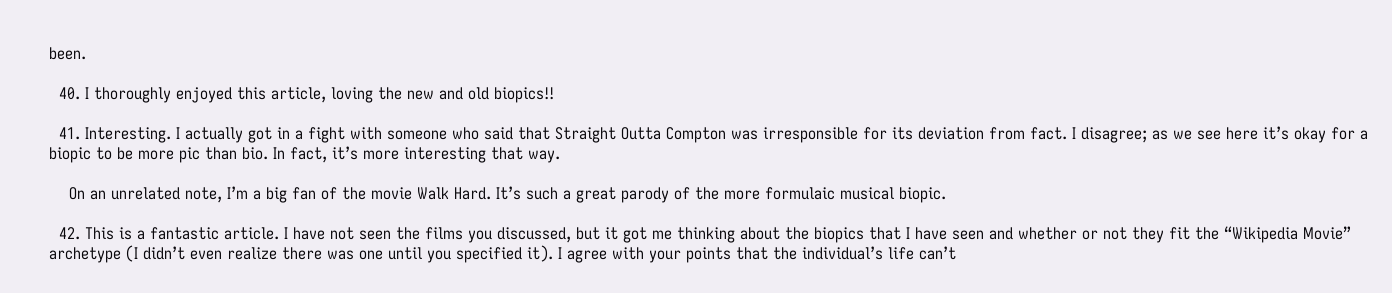been.

  40. I thoroughly enjoyed this article, loving the new and old biopics!!

  41. Interesting. I actually got in a fight with someone who said that Straight Outta Compton was irresponsible for its deviation from fact. I disagree; as we see here it’s okay for a biopic to be more pic than bio. In fact, it’s more interesting that way.

    On an unrelated note, I’m a big fan of the movie Walk Hard. It’s such a great parody of the more formulaic musical biopic.

  42. This is a fantastic article. I have not seen the films you discussed, but it got me thinking about the biopics that I have seen and whether or not they fit the “Wikipedia Movie” archetype (I didn’t even realize there was one until you specified it). I agree with your points that the individual’s life can’t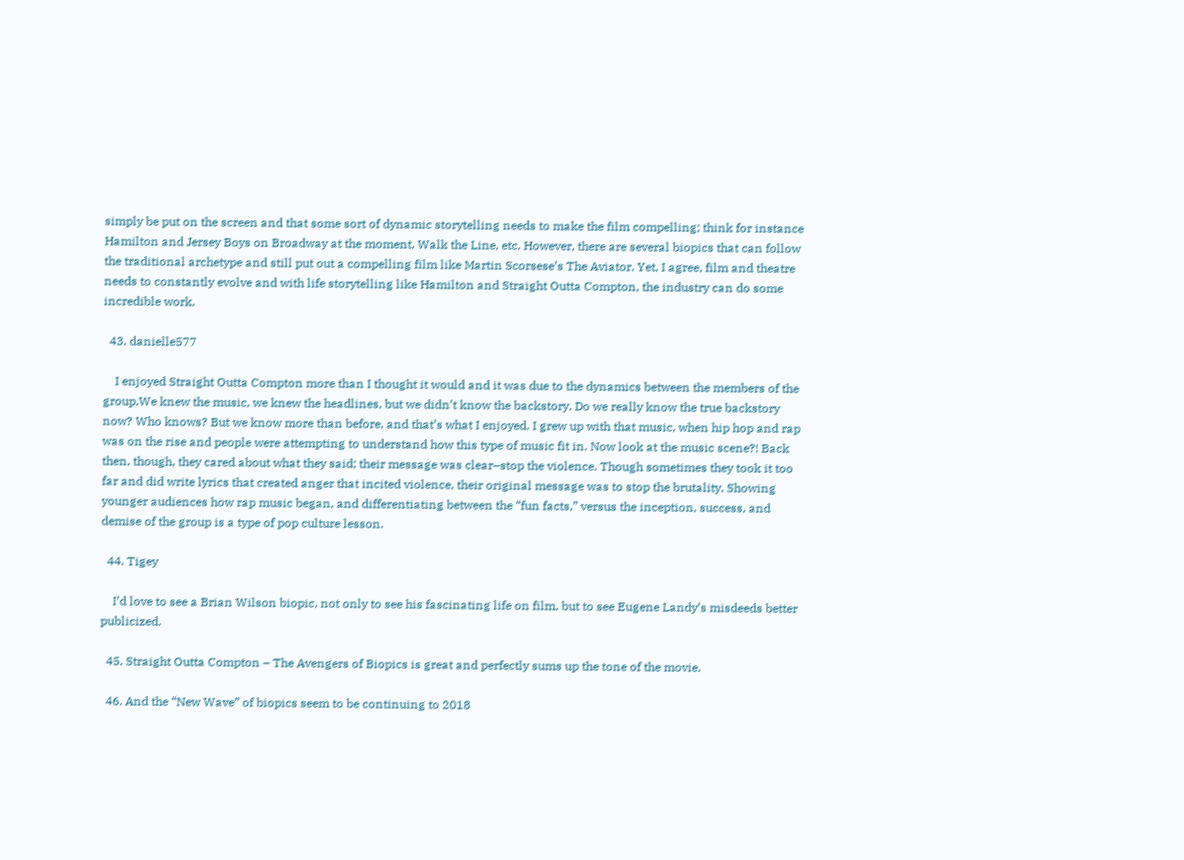simply be put on the screen and that some sort of dynamic storytelling needs to make the film compelling; think for instance Hamilton and Jersey Boys on Broadway at the moment, Walk the Line, etc. However, there are several biopics that can follow the traditional archetype and still put out a compelling film like Martin Scorsese’s The Aviator. Yet, I agree, film and theatre needs to constantly evolve and with life storytelling like Hamilton and Straight Outta Compton, the industry can do some incredible work.

  43. danielle577

    I enjoyed Straight Outta Compton more than I thought it would and it was due to the dynamics between the members of the group.We knew the music, we knew the headlines, but we didn’t know the backstory. Do we really know the true backstory now? Who knows? But we know more than before, and that’s what I enjoyed. I grew up with that music, when hip hop and rap was on the rise and people were attempting to understand how this type of music fit in. Now look at the music scene?! Back then, though, they cared about what they said; their message was clear–stop the violence. Though sometimes they took it too far and did write lyrics that created anger that incited violence, their original message was to stop the brutality. Showing younger audiences how rap music began, and differentiating between the “fun facts,” versus the inception, success, and demise of the group is a type of pop culture lesson.

  44. Tigey

    I’d love to see a Brian Wilson biopic, not only to see his fascinating life on film, but to see Eugene Landy’s misdeeds better publicized.

  45. Straight Outta Compton – The Avengers of Biopics is great and perfectly sums up the tone of the movie.

  46. And the “New Wave” of biopics seem to be continuing to 2018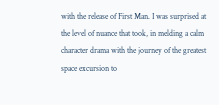with the release of First Man. I was surprised at the level of nuance that took, in melding a calm character drama with the journey of the greatest space excursion to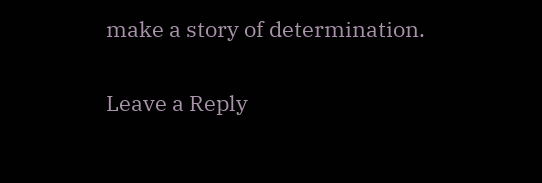make a story of determination.

Leave a Reply